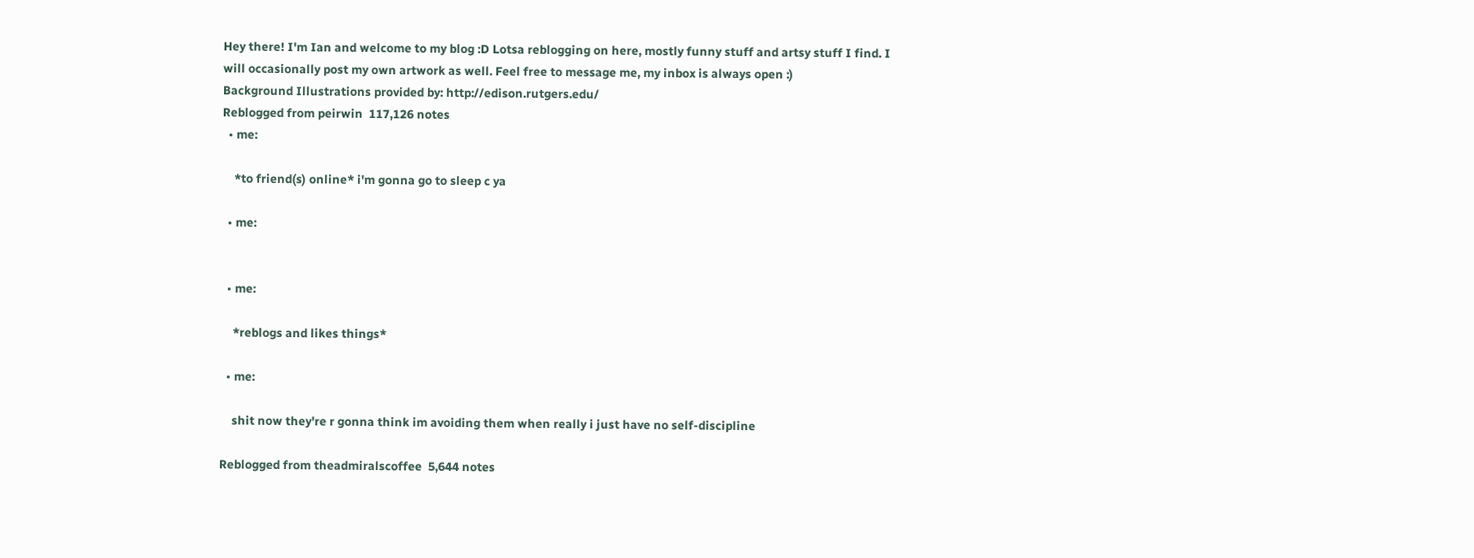Hey there! I'm Ian and welcome to my blog :D Lotsa reblogging on here, mostly funny stuff and artsy stuff I find. I will occasionally post my own artwork as well. Feel free to message me, my inbox is always open :)
Background Illustrations provided by: http://edison.rutgers.edu/
Reblogged from peirwin  117,126 notes
  • me:

    *to friend(s) online* i'm gonna go to sleep c ya

  • me:


  • me:

    *reblogs and likes things*

  • me:

    shit now they're r gonna think im avoiding them when really i just have no self-discipline

Reblogged from theadmiralscoffee  5,644 notes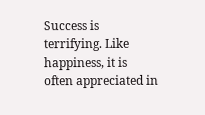Success is terrifying. Like happiness, it is often appreciated in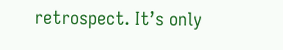retrospect. It’s only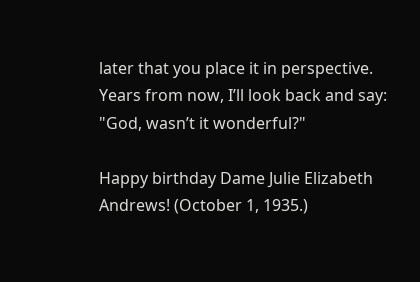later that you place it in perspective. Years from now, I’ll look back and say: "God, wasn’t it wonderful?"

Happy birthday Dame Julie Elizabeth Andrews! (October 1, 1935.)